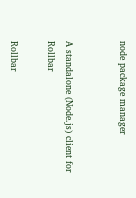node package manager


A standalone (Node.js) client for Rollbar

Rollbar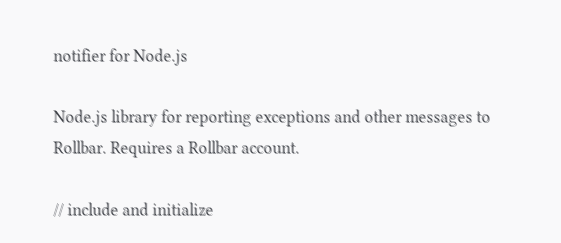notifier for Node.js

Node.js library for reporting exceptions and other messages to Rollbar. Requires a Rollbar account.

// include and initialize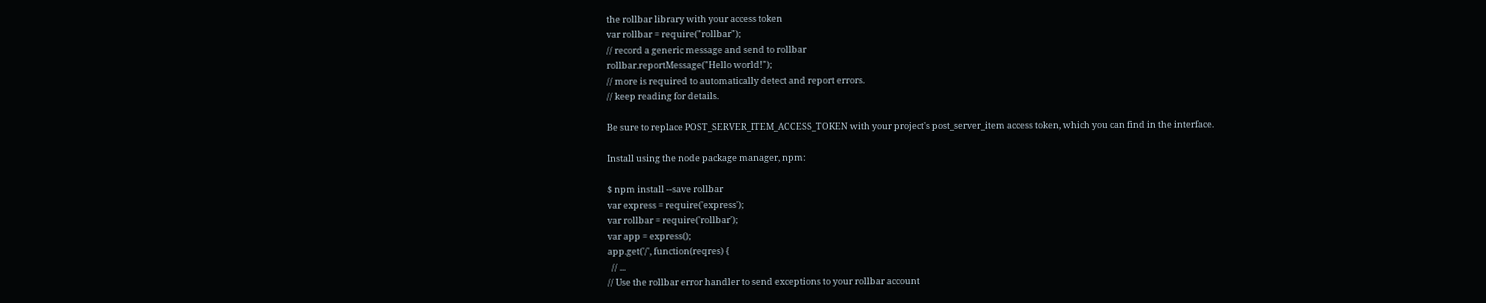the rollbar library with your access token
var rollbar = require("rollbar");
// record a generic message and send to rollbar
rollbar.reportMessage("Hello world!");
// more is required to automatically detect and report errors.
// keep reading for details.

Be sure to replace POST_SERVER_ITEM_ACCESS_TOKEN with your project's post_server_item access token, which you can find in the interface.

Install using the node package manager, npm:

$ npm install --save rollbar
var express = require('express');
var rollbar = require('rollbar');
var app = express();
app.get('/', function(reqres) {
  // ...
// Use the rollbar error handler to send exceptions to your rollbar account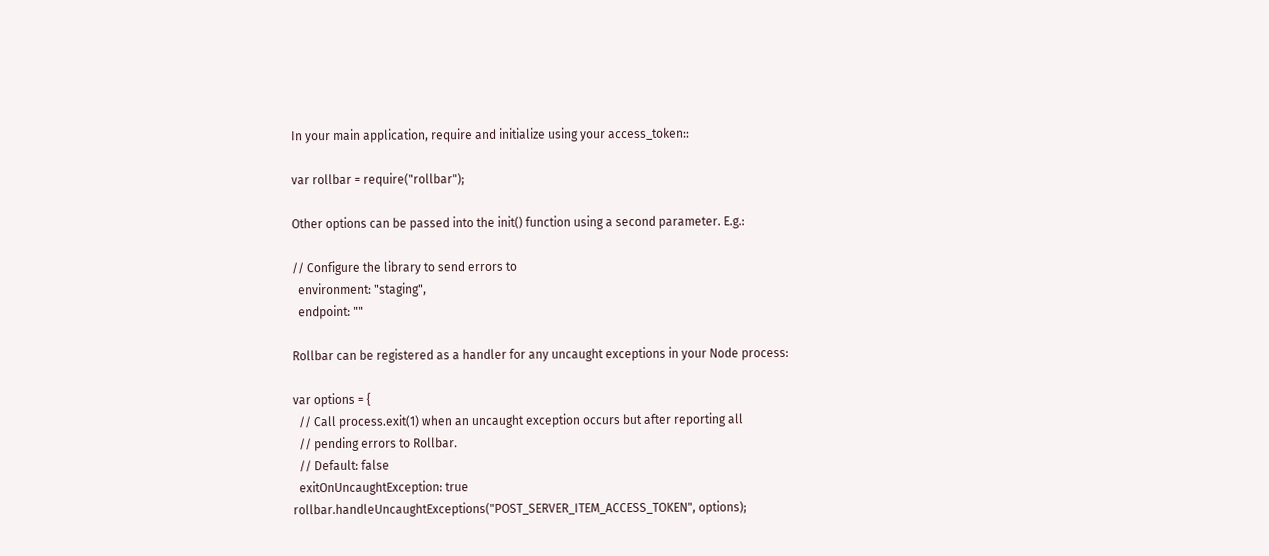In your main application, require and initialize using your access_token::

var rollbar = require("rollbar");

Other options can be passed into the init() function using a second parameter. E.g.:

// Configure the library to send errors to
  environment: "staging",
  endpoint: ""

Rollbar can be registered as a handler for any uncaught exceptions in your Node process:

var options = {
  // Call process.exit(1) when an uncaught exception occurs but after reporting all
  // pending errors to Rollbar.
  // Default: false
  exitOnUncaughtException: true
rollbar.handleUncaughtExceptions("POST_SERVER_ITEM_ACCESS_TOKEN", options);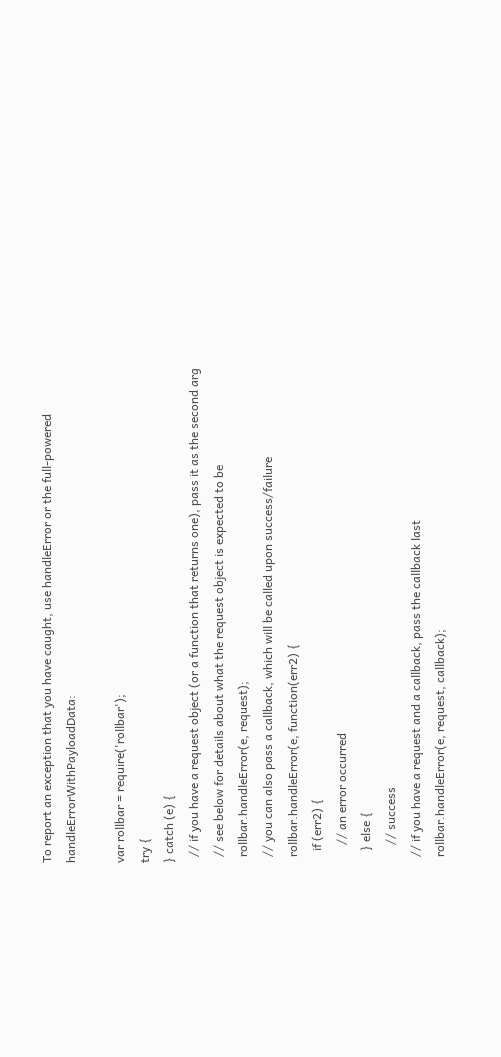To report an exception that you have caught, use handleError or the full-powered handleErrorWithPayloadData:

var rollbar = require('rollbar');
try {
} catch (e) {
  // if you have a request object (or a function that returns one), pass it as the second arg
  // see below for details about what the request object is expected to be
  rollbar.handleError(e, request);
  // you can also pass a callback, which will be called upon success/failure
  rollbar.handleError(e, function(err2) {
    if (err2) {
      // an error occurred
    } else {
      // success
  // if you have a request and a callback, pass the callback last
  rollbar.handleError(e, request, callback);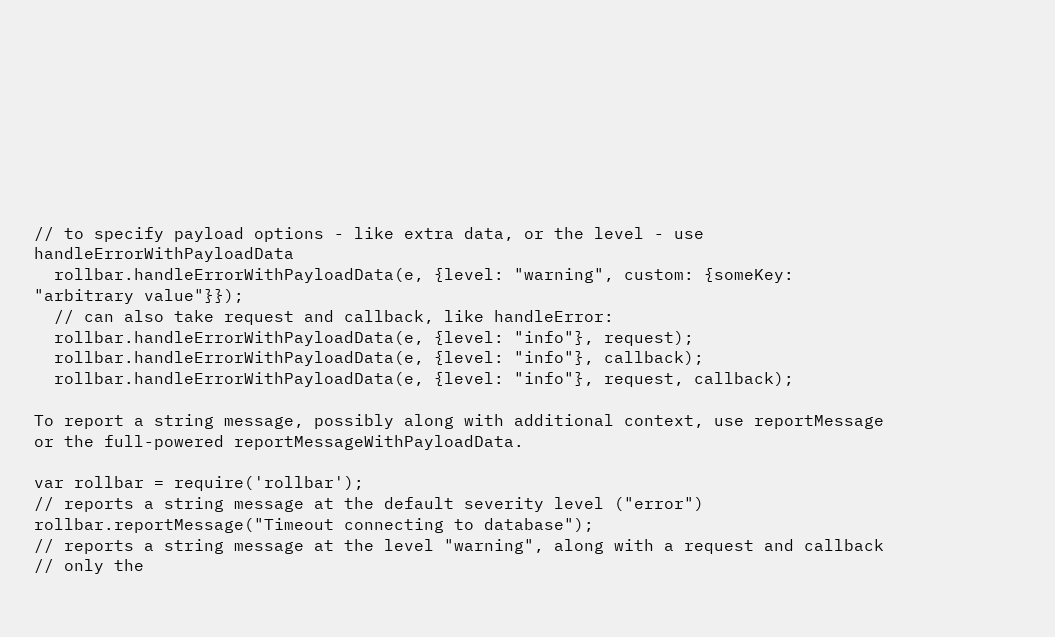// to specify payload options - like extra data, or the level - use handleErrorWithPayloadData
  rollbar.handleErrorWithPayloadData(e, {level: "warning", custom: {someKey: "arbitrary value"}});
  // can also take request and callback, like handleError:
  rollbar.handleErrorWithPayloadData(e, {level: "info"}, request);
  rollbar.handleErrorWithPayloadData(e, {level: "info"}, callback);
  rollbar.handleErrorWithPayloadData(e, {level: "info"}, request, callback);

To report a string message, possibly along with additional context, use reportMessage or the full-powered reportMessageWithPayloadData.

var rollbar = require('rollbar');
// reports a string message at the default severity level ("error")
rollbar.reportMessage("Timeout connecting to database");
// reports a string message at the level "warning", along with a request and callback
// only the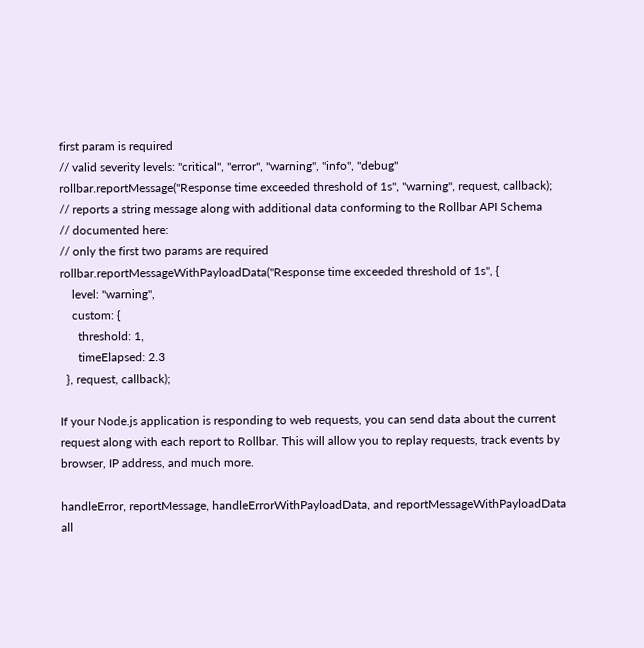first param is required
// valid severity levels: "critical", "error", "warning", "info", "debug"
rollbar.reportMessage("Response time exceeded threshold of 1s", "warning", request, callback);
// reports a string message along with additional data conforming to the Rollbar API Schema
// documented here:
// only the first two params are required
rollbar.reportMessageWithPayloadData("Response time exceeded threshold of 1s", {
    level: "warning",
    custom: {
      threshold: 1,
      timeElapsed: 2.3
  }, request, callback);

If your Node.js application is responding to web requests, you can send data about the current request along with each report to Rollbar. This will allow you to replay requests, track events by browser, IP address, and much more.

handleError, reportMessage, handleErrorWithPayloadData, and reportMessageWithPayloadData all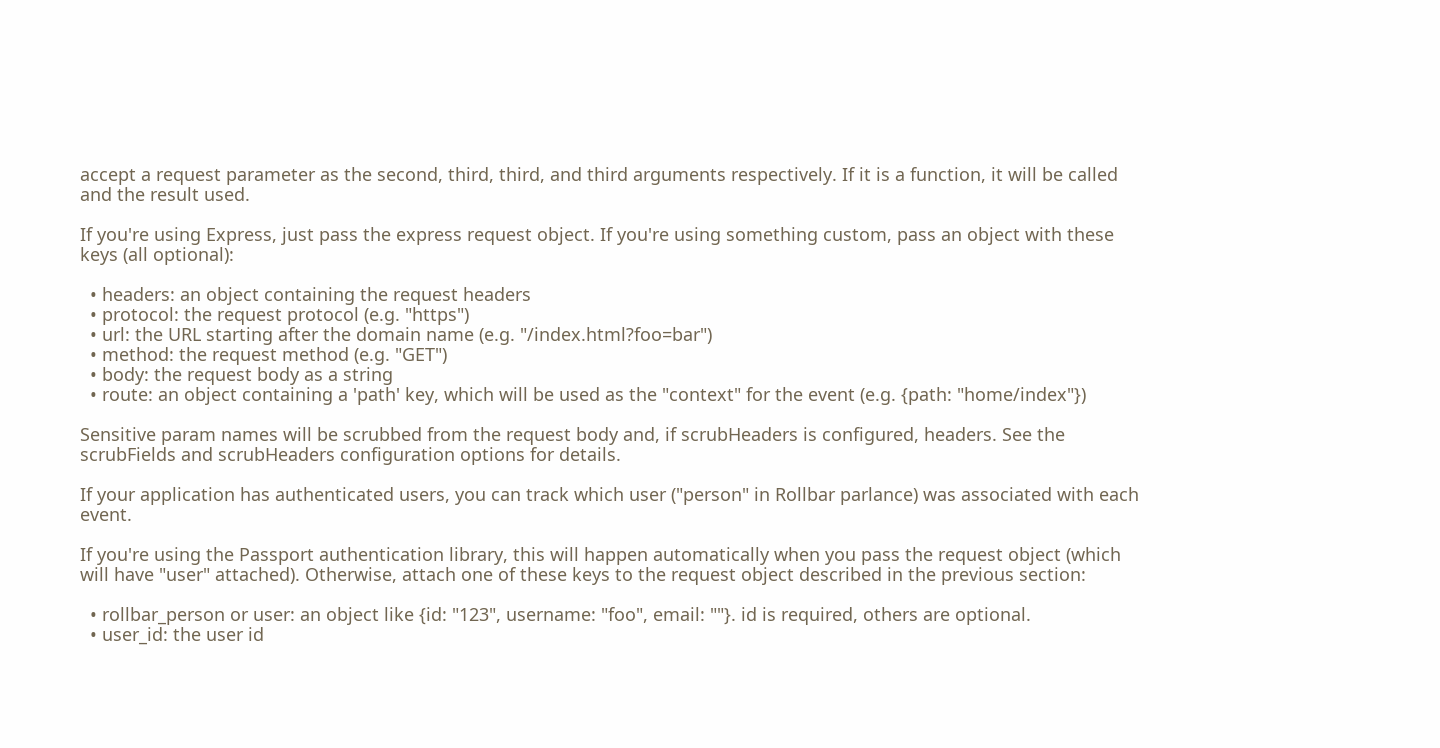accept a request parameter as the second, third, third, and third arguments respectively. If it is a function, it will be called and the result used.

If you're using Express, just pass the express request object. If you're using something custom, pass an object with these keys (all optional):

  • headers: an object containing the request headers
  • protocol: the request protocol (e.g. "https")
  • url: the URL starting after the domain name (e.g. "/index.html?foo=bar")
  • method: the request method (e.g. "GET")
  • body: the request body as a string
  • route: an object containing a 'path' key, which will be used as the "context" for the event (e.g. {path: "home/index"})

Sensitive param names will be scrubbed from the request body and, if scrubHeaders is configured, headers. See the scrubFields and scrubHeaders configuration options for details.

If your application has authenticated users, you can track which user ("person" in Rollbar parlance) was associated with each event.

If you're using the Passport authentication library, this will happen automatically when you pass the request object (which will have "user" attached). Otherwise, attach one of these keys to the request object described in the previous section:

  • rollbar_person or user: an object like {id: "123", username: "foo", email: ""}. id is required, others are optional.
  • user_id: the user id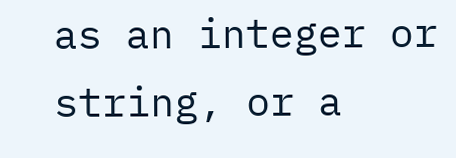as an integer or string, or a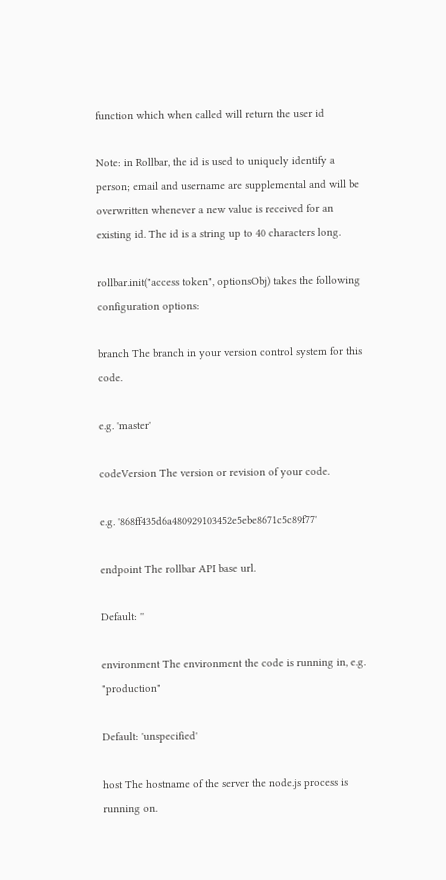function which when called will return the user id

Note: in Rollbar, the id is used to uniquely identify a person; email and username are supplemental and will be overwritten whenever a new value is received for an existing id. The id is a string up to 40 characters long.

rollbar.init("access token", optionsObj) takes the following configuration options:

branch The branch in your version control system for this code.

e.g. 'master'

codeVersion The version or revision of your code.

e.g. '868ff435d6a480929103452e5ebe8671c5c89f77'

endpoint The rollbar API base url.

Default: ''

environment The environment the code is running in, e.g. "production"

Default: 'unspecified'

host The hostname of the server the node.js process is running on.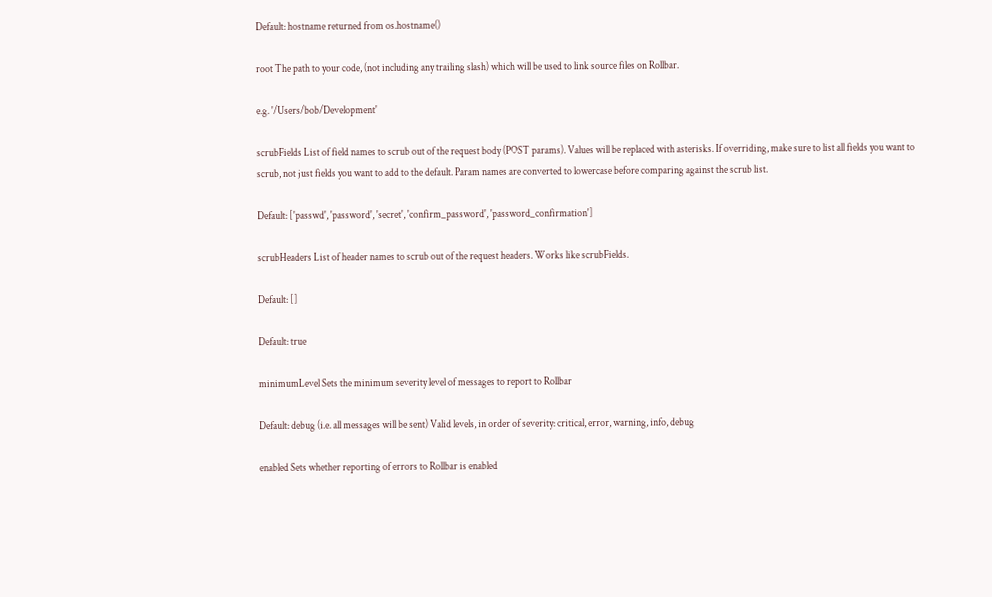Default: hostname returned from os.hostname()

root The path to your code, (not including any trailing slash) which will be used to link source files on Rollbar.

e.g. '/Users/bob/Development'

scrubFields List of field names to scrub out of the request body (POST params). Values will be replaced with asterisks. If overriding, make sure to list all fields you want to scrub, not just fields you want to add to the default. Param names are converted to lowercase before comparing against the scrub list.

Default: ['passwd', 'password', 'secret', 'confirm_password', 'password_confirmation']

scrubHeaders List of header names to scrub out of the request headers. Works like scrubFields.

Default: []

Default: true

minimumLevel Sets the minimum severity level of messages to report to Rollbar

Default: debug (i.e. all messages will be sent) Valid levels, in order of severity: critical, error, warning, info, debug

enabled Sets whether reporting of errors to Rollbar is enabled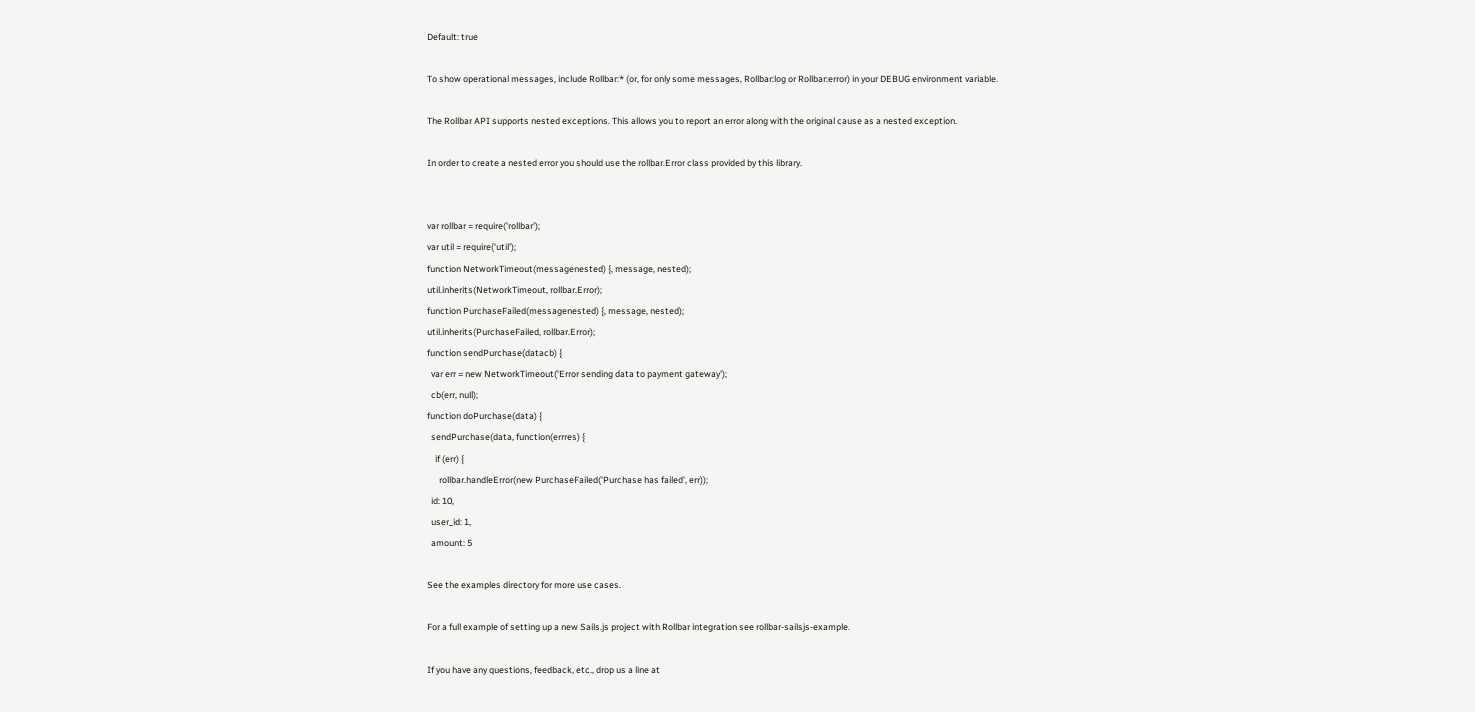Default: true

To show operational messages, include Rollbar:* (or, for only some messages, Rollbar:log or Rollbar:error) in your DEBUG environment variable.

The Rollbar API supports nested exceptions. This allows you to report an error along with the original cause as a nested exception.

In order to create a nested error you should use the rollbar.Error class provided by this library.


var rollbar = require('rollbar');
var util = require('util');
function NetworkTimeout(messagenested) {, message, nested);
util.inherits(NetworkTimeout, rollbar.Error);
function PurchaseFailed(messagenested) {, message, nested);
util.inherits(PurchaseFailed, rollbar.Error);
function sendPurchase(datacb) {
  var err = new NetworkTimeout('Error sending data to payment gateway');
  cb(err, null);
function doPurchase(data) {
  sendPurchase(data, function(errres) {
    if (err) {
      rollbar.handleError(new PurchaseFailed('Purchase has failed', err));
  id: 10,
  user_id: 1,
  amount: 5

See the examples directory for more use cases.

For a full example of setting up a new Sails.js project with Rollbar integration see rollbar-sailsjs-example.

If you have any questions, feedback, etc., drop us a line at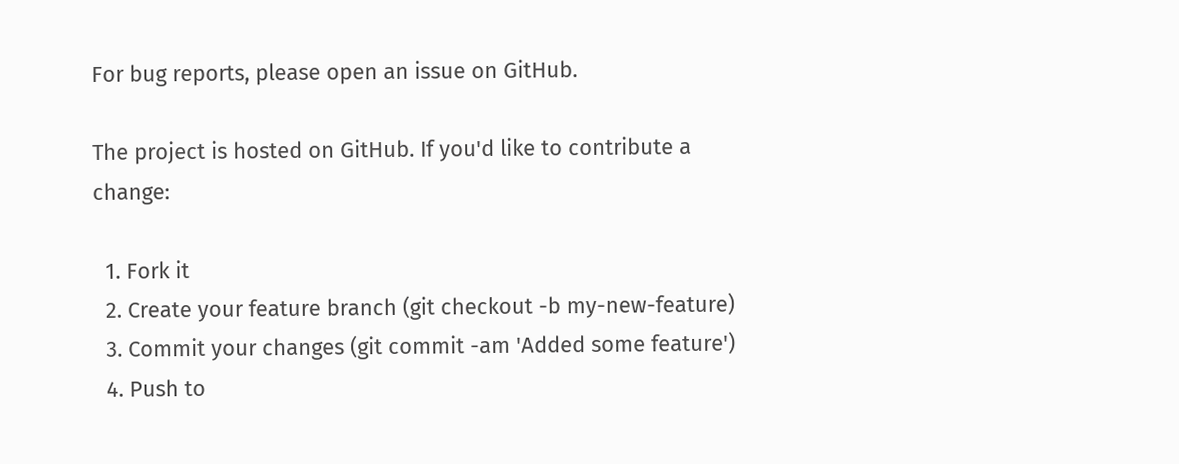For bug reports, please open an issue on GitHub.

The project is hosted on GitHub. If you'd like to contribute a change:

  1. Fork it
  2. Create your feature branch (git checkout -b my-new-feature)
  3. Commit your changes (git commit -am 'Added some feature')
  4. Push to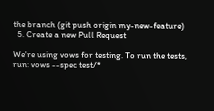the branch (git push origin my-new-feature)
  5. Create a new Pull Request

We're using vows for testing. To run the tests, run: vows --spec test/*